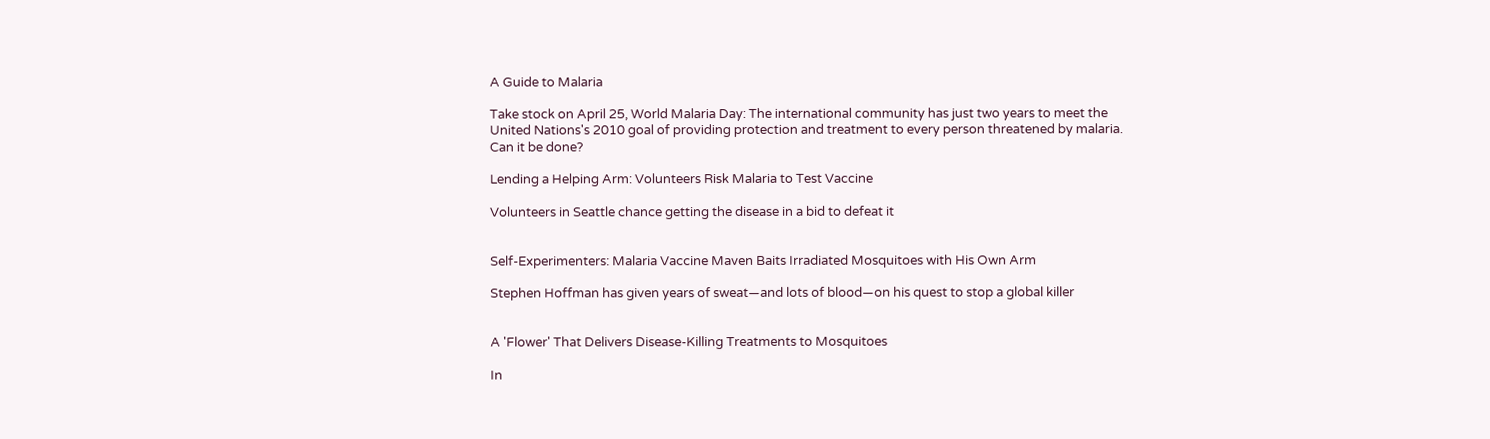A Guide to Malaria

Take stock on April 25, World Malaria Day: The international community has just two years to meet the United Nations's 2010 goal of providing protection and treatment to every person threatened by malaria. Can it be done?

Lending a Helping Arm: Volunteers Risk Malaria to Test Vaccine

Volunteers in Seattle chance getting the disease in a bid to defeat it


Self-Experimenters: Malaria Vaccine Maven Baits Irradiated Mosquitoes with His Own Arm

Stephen Hoffman has given years of sweat—and lots of blood—on his quest to stop a global killer


A 'Flower' That Delivers Disease-Killing Treatments to Mosquitoes

In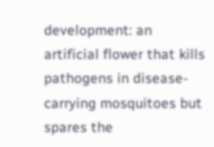development: an artificial flower that kills pathogens in disease-carrying mosquitoes but spares the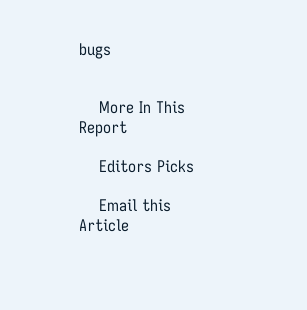bugs


    More In This Report

    Editors Picks

    Email this Article